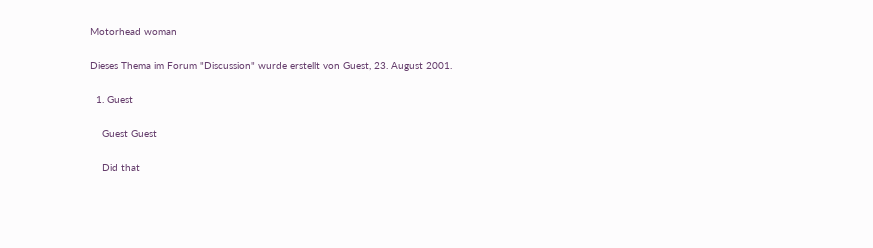Motorhead woman

Dieses Thema im Forum "Discussion" wurde erstellt von Guest, 23. August 2001.

  1. Guest

    Guest Guest

    Did that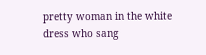pretty woman in the white dress who sang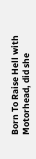Born To Raise Hell with Motorhead, did she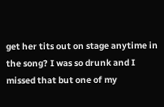get her tits out on stage anytime in the song? I was so drunk and I missed that but one of my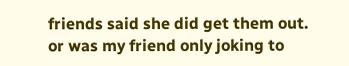friends said she did get them out. or was my friend only joking to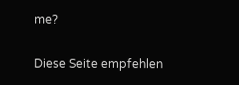me?

Diese Seite empfehlen